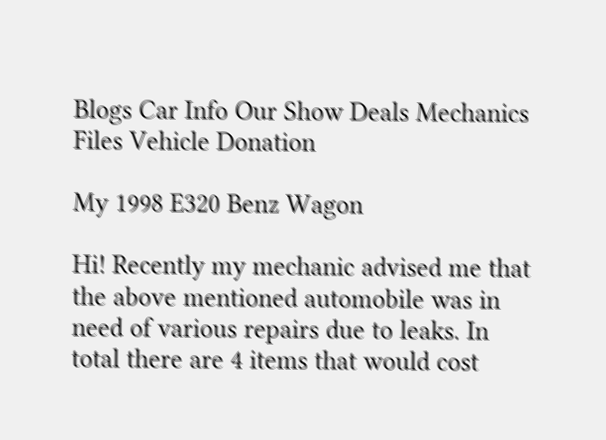Blogs Car Info Our Show Deals Mechanics Files Vehicle Donation

My 1998 E320 Benz Wagon

Hi! Recently my mechanic advised me that the above mentioned automobile was in need of various repairs due to leaks. In total there are 4 items that would cost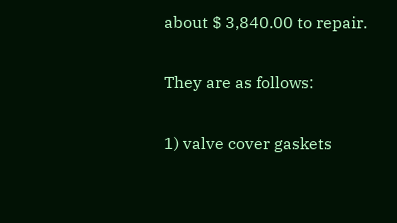about $ 3,840.00 to repair.

They are as follows:

1) valve cover gaskets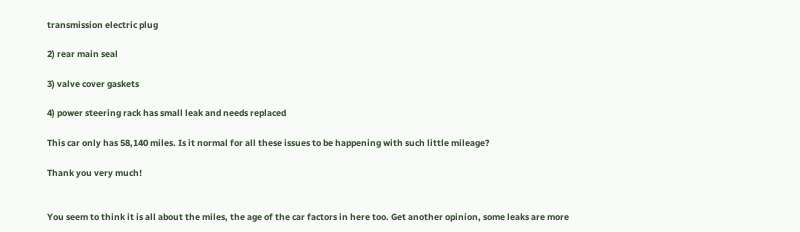transmission electric plug

2) rear main seal

3) valve cover gaskets

4) power steering rack has small leak and needs replaced

This car only has 58,140 miles. Is it normal for all these issues to be happening with such little mileage?

Thank you very much!


You seem to think it is all about the miles, the age of the car factors in here too. Get another opinion, some leaks are more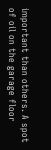important than others. A spot of oil on the garage floor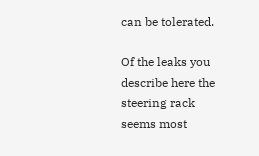can be tolerated.

Of the leaks you describe here the steering rack seems most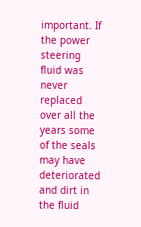important. If the power steering fluid was never replaced over all the years some of the seals may have deteriorated and dirt in the fluid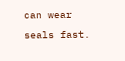can wear seals fast.